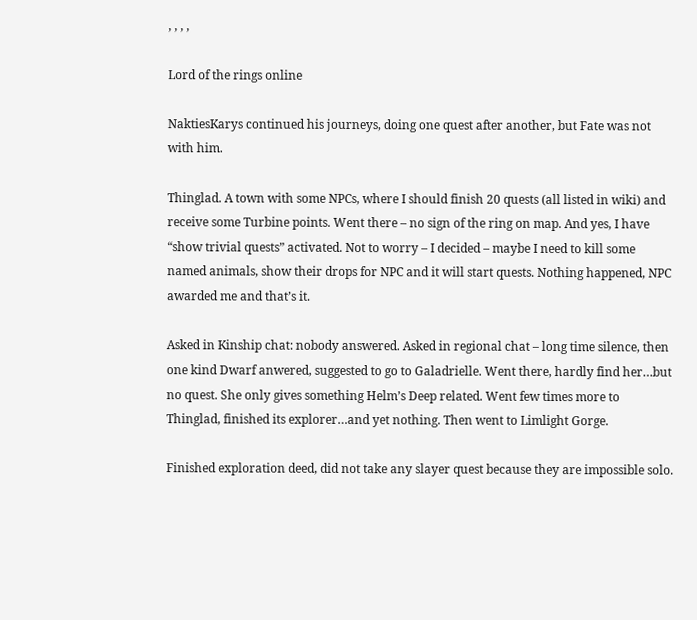, , , ,

Lord of the rings online

NaktiesKarys continued his journeys, doing one quest after another, but Fate was not with him.

Thinglad. A town with some NPCs, where I should finish 20 quests (all listed in wiki) and receive some Turbine points. Went there – no sign of the ring on map. And yes, I have “show trivial quests” activated. Not to worry – I decided – maybe I need to kill some named animals, show their drops for NPC and it will start quests. Nothing happened, NPC awarded me and that’s it.

Asked in Kinship chat: nobody answered. Asked in regional chat – long time silence, then one kind Dwarf anwered, suggested to go to Galadrielle. Went there, hardly find her…but no quest. She only gives something Helm’s Deep related. Went few times more to Thinglad, finished its explorer…and yet nothing. Then went to Limlight Gorge.

Finished exploration deed, did not take any slayer quest because they are impossible solo.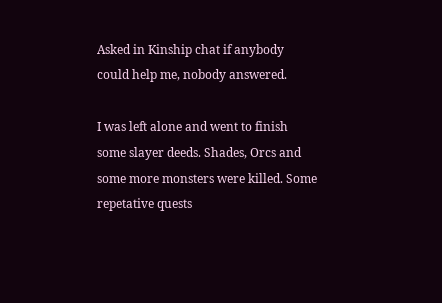Asked in Kinship chat if anybody could help me, nobody answered.

I was left alone and went to finish some slayer deeds. Shades, Orcs and some more monsters were killed. Some repetative quests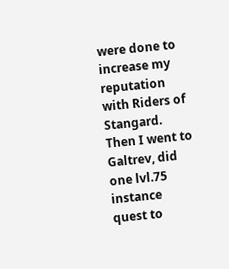were done to increase my reputation with Riders of Stangard. Then I went to Galtrev, did one lvl.75 instance quest to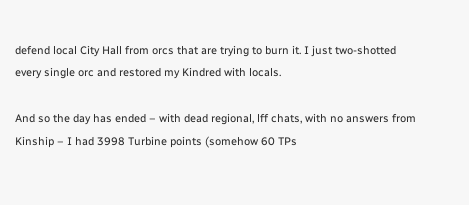defend local City Hall from orcs that are trying to burn it. I just two-shotted every single orc and restored my Kindred with locals.

And so the day has ended – with dead regional, lff chats, with no answers from Kinship – I had 3998 Turbine points (somehow 60 TPs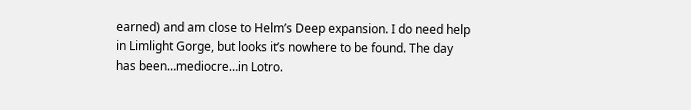earned) and am close to Helm’s Deep expansion. I do need help in Limlight Gorge, but looks it’s nowhere to be found. The day has been…mediocre…in Lotro.